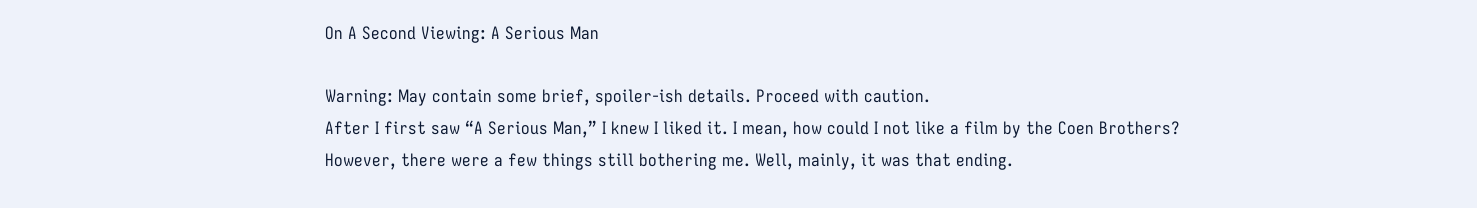On A Second Viewing: A Serious Man

Warning: May contain some brief, spoiler-ish details. Proceed with caution.
After I first saw “A Serious Man,” I knew I liked it. I mean, how could I not like a film by the Coen Brothers?
However, there were a few things still bothering me. Well, mainly, it was that ending.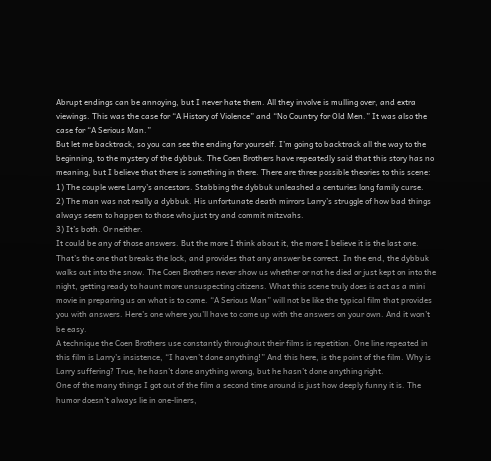Abrupt endings can be annoying, but I never hate them. All they involve is mulling over, and extra viewings. This was the case for “A History of Violence” and “No Country for Old Men.” It was also the case for “A Serious Man.”
But let me backtrack, so you can see the ending for yourself. I’m going to backtrack all the way to the beginning, to the mystery of the dybbuk. The Coen Brothers have repeatedly said that this story has no meaning, but I believe that there is something in there. There are three possible theories to this scene:
1) The couple were Larry’s ancestors. Stabbing the dybbuk unleashed a centuries long family curse.
2) The man was not really a dybbuk. His unfortunate death mirrors Larry’s struggle of how bad things always seem to happen to those who just try and commit mitzvahs.
3) It’s both. Or neither.
It could be any of those answers. But the more I think about it, the more I believe it is the last one. That’s the one that breaks the lock, and provides that any answer be correct. In the end, the dybbuk walks out into the snow. The Coen Brothers never show us whether or not he died or just kept on into the night, getting ready to haunt more unsuspecting citizens. What this scene truly does is act as a mini movie in preparing us on what is to come. “A Serious Man” will not be like the typical film that provides you with answers. Here’s one where you’ll have to come up with the answers on your own. And it won’t be easy.
A technique the Coen Brothers use constantly throughout their films is repetition. One line repeated in this film is Larry’s insistence, “I haven’t done anything!” And this here, is the point of the film. Why is Larry suffering? True, he hasn’t done anything wrong, but he hasn’t done anything right.
One of the many things I got out of the film a second time around is just how deeply funny it is. The humor doesn’t always lie in one-liners,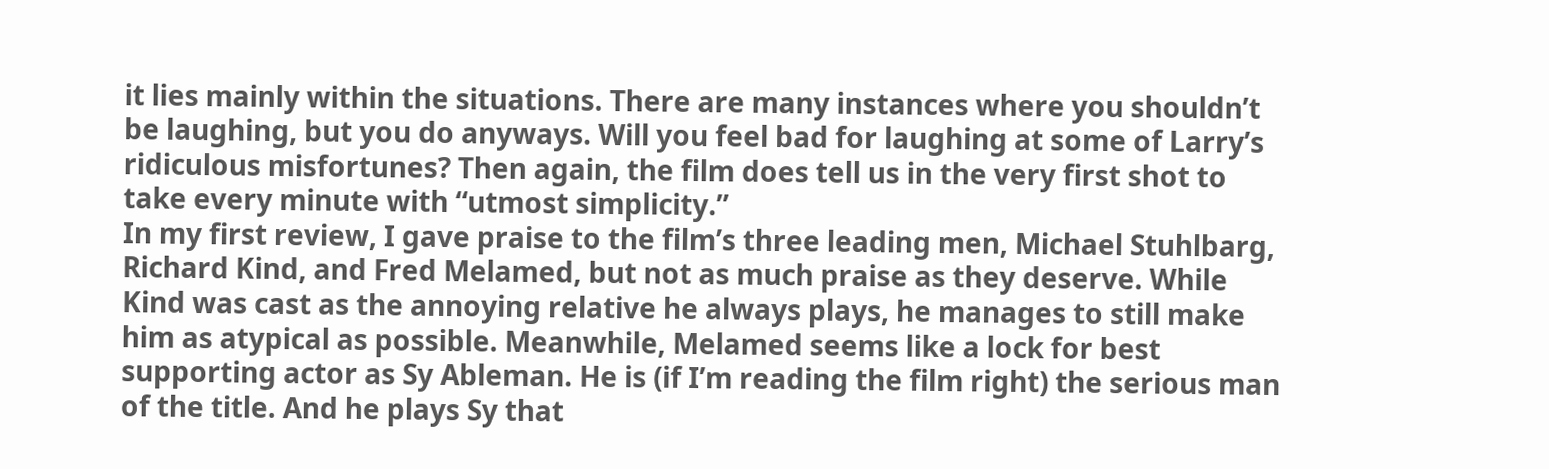it lies mainly within the situations. There are many instances where you shouldn’t be laughing, but you do anyways. Will you feel bad for laughing at some of Larry’s ridiculous misfortunes? Then again, the film does tell us in the very first shot to take every minute with “utmost simplicity.”
In my first review, I gave praise to the film’s three leading men, Michael Stuhlbarg, Richard Kind, and Fred Melamed, but not as much praise as they deserve. While Kind was cast as the annoying relative he always plays, he manages to still make him as atypical as possible. Meanwhile, Melamed seems like a lock for best supporting actor as Sy Ableman. He is (if I’m reading the film right) the serious man of the title. And he plays Sy that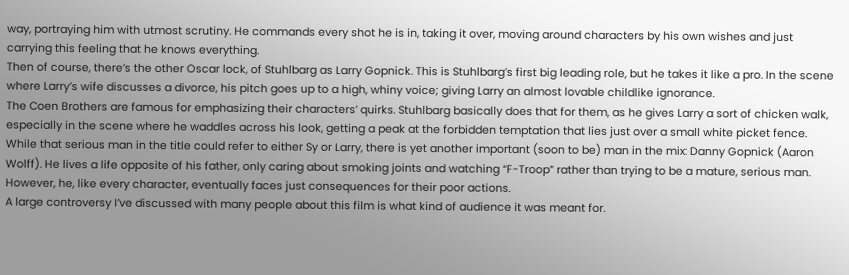way, portraying him with utmost scrutiny. He commands every shot he is in, taking it over, moving around characters by his own wishes and just carrying this feeling that he knows everything.
Then of course, there’s the other Oscar lock, of Stuhlbarg as Larry Gopnick. This is Stuhlbarg’s first big leading role, but he takes it like a pro. In the scene where Larry’s wife discusses a divorce, his pitch goes up to a high, whiny voice; giving Larry an almost lovable childlike ignorance.
The Coen Brothers are famous for emphasizing their characters’ quirks. Stuhlbarg basically does that for them, as he gives Larry a sort of chicken walk, especially in the scene where he waddles across his look, getting a peak at the forbidden temptation that lies just over a small white picket fence.
While that serious man in the title could refer to either Sy or Larry, there is yet another important (soon to be) man in the mix: Danny Gopnick (Aaron Wolff). He lives a life opposite of his father, only caring about smoking joints and watching “F-Troop” rather than trying to be a mature, serious man. However, he, like every character, eventually faces just consequences for their poor actions.
A large controversy I’ve discussed with many people about this film is what kind of audience it was meant for.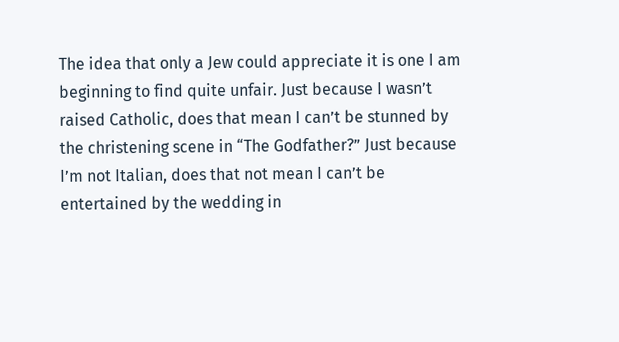The idea that only a Jew could appreciate it is one I am beginning to find quite unfair. Just because I wasn’t raised Catholic, does that mean I can’t be stunned by the christening scene in “The Godfather?” Just because I’m not Italian, does that not mean I can’t be entertained by the wedding in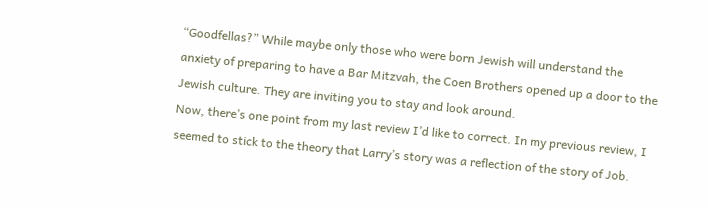“Goodfellas?” While maybe only those who were born Jewish will understand the anxiety of preparing to have a Bar Mitzvah, the Coen Brothers opened up a door to the Jewish culture. They are inviting you to stay and look around.
Now, there’s one point from my last review I’d like to correct. In my previous review, I seemed to stick to the theory that Larry’s story was a reflection of the story of Job.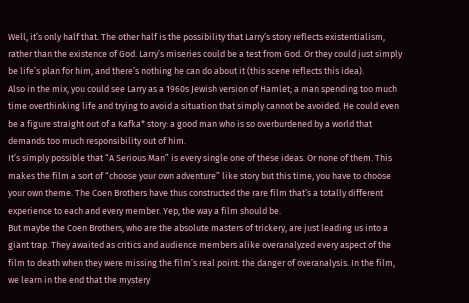Well, it’s only half that. The other half is the possibility that Larry’s story reflects existentialism, rather than the existence of God. Larry’s miseries could be a test from God. Or they could just simply be life’s plan for him, and there’s nothing he can do about it (this scene reflects this idea).
Also in the mix, you could see Larry as a 1960s Jewish version of Hamlet; a man spending too much time overthinking life and trying to avoid a situation that simply cannot be avoided. He could even be a figure straight out of a Kafka* story: a good man who is so overburdened by a world that demands too much responsibility out of him.
It’s simply possible that “A Serious Man” is every single one of these ideas. Or none of them. This makes the film a sort of “choose your own adventure” like story but this time, you have to choose your own theme. The Coen Brothers have thus constructed the rare film that’s a totally different experience to each and every member. Yep, the way a film should be.
But maybe the Coen Brothers, who are the absolute masters of trickery, are just leading us into a giant trap. They awaited as critics and audience members alike overanalyzed every aspect of the film to death when they were missing the film’s real point: the danger of overanalysis. In the film, we learn in the end that the mystery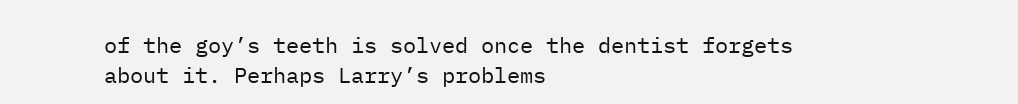of the goy’s teeth is solved once the dentist forgets about it. Perhaps Larry’s problems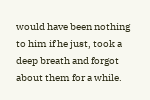would have been nothing to him if he just, took a deep breath and forgot about them for a while.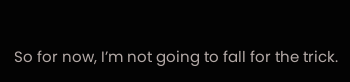So for now, I’m not going to fall for the trick.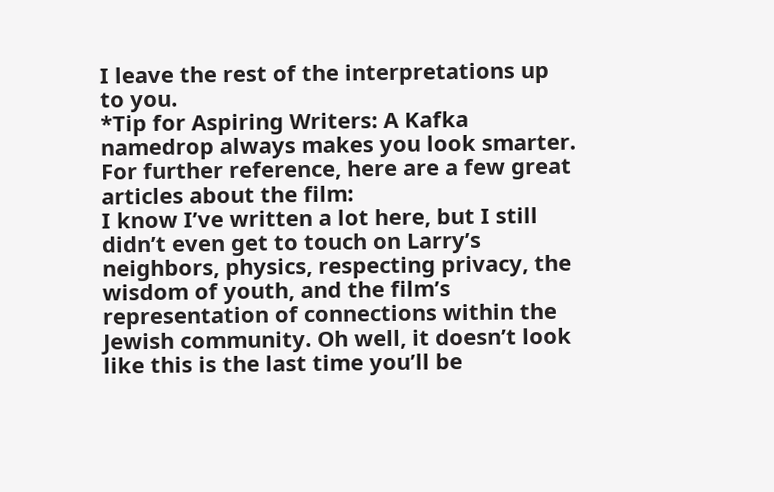I leave the rest of the interpretations up to you.
*Tip for Aspiring Writers: A Kafka namedrop always makes you look smarter.
For further reference, here are a few great articles about the film:
I know I’ve written a lot here, but I still didn’t even get to touch on Larry’s neighbors, physics, respecting privacy, the wisdom of youth, and the film’s representation of connections within the Jewish community. Oh well, it doesn’t look like this is the last time you’ll be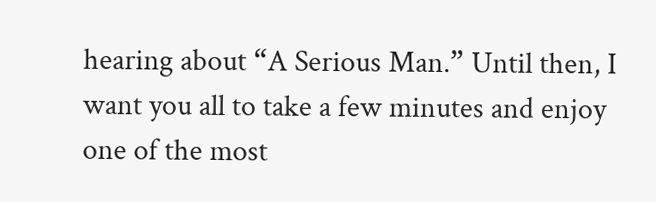hearing about “A Serious Man.” Until then, I want you all to take a few minutes and enjoy one of the most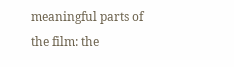meaningful parts of the film: the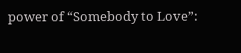power of “Somebody to Love”: